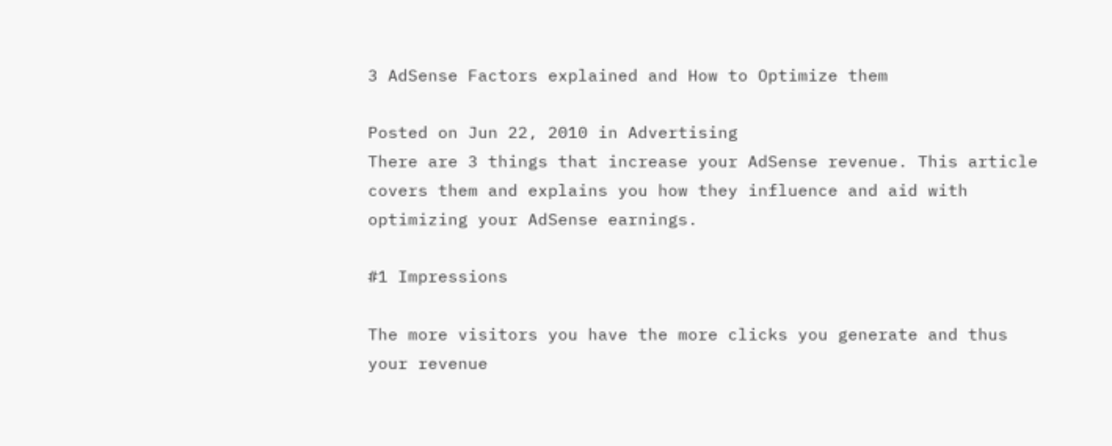3 AdSense Factors explained and How to Optimize them

Posted on Jun 22, 2010 in Advertising
There are 3 things that increase your AdSense revenue. This article covers them and explains you how they influence and aid with optimizing your AdSense earnings.

#1 Impressions

The more visitors you have the more clicks you generate and thus your revenue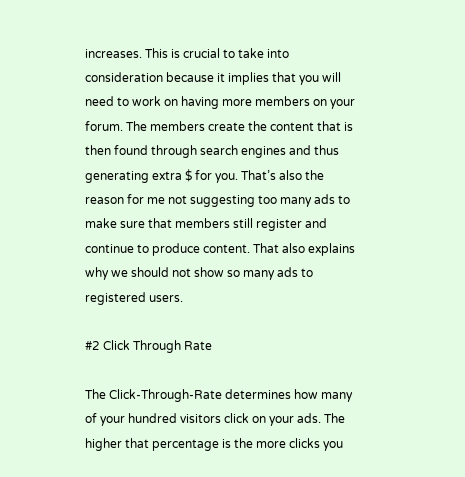increases. This is crucial to take into consideration because it implies that you will need to work on having more members on your forum. The members create the content that is then found through search engines and thus generating extra $ for you. That’s also the reason for me not suggesting too many ads to make sure that members still register and continue to produce content. That also explains why we should not show so many ads to registered users.

#2 Click Through Rate

The Click-Through-Rate determines how many of your hundred visitors click on your ads. The higher that percentage is the more clicks you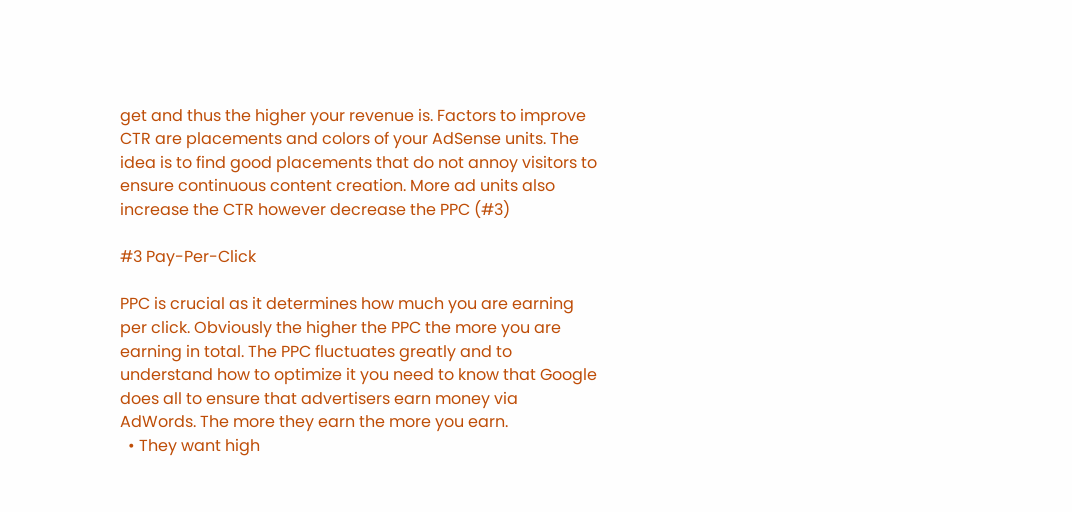get and thus the higher your revenue is. Factors to improve CTR are placements and colors of your AdSense units. The idea is to find good placements that do not annoy visitors to ensure continuous content creation. More ad units also increase the CTR however decrease the PPC (#3)

#3 Pay-Per-Click

PPC is crucial as it determines how much you are earning per click. Obviously the higher the PPC the more you are earning in total. The PPC fluctuates greatly and to understand how to optimize it you need to know that Google does all to ensure that advertisers earn money via AdWords. The more they earn the more you earn.
  • They want high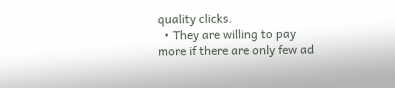quality clicks.
  • They are willing to pay more if there are only few ad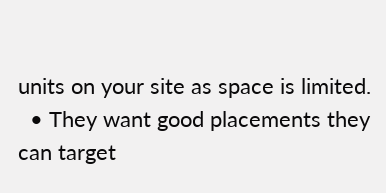units on your site as space is limited.
  • They want good placements they can target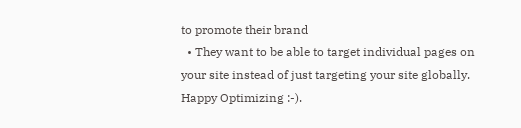to promote their brand
  • They want to be able to target individual pages on your site instead of just targeting your site globally.
Happy Optimizing :-).